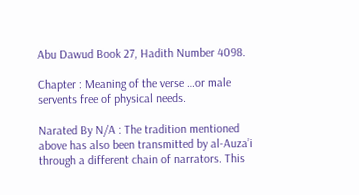Abu Dawud Book 27, Hadith Number 4098.

Chapter : Meaning of the verse …or male servents free of physical needs.

Narated By N/A : The tradition mentioned above has also been transmitted by al-Auza’i through a different chain of narrators. This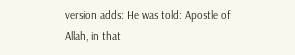version adds: He was told: Apostle of Allah, in that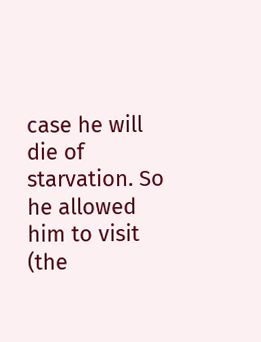case he will die of starvation. So he allowed him to visit (the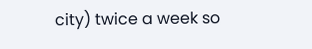city) twice a week so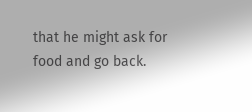that he might ask for food and go back.